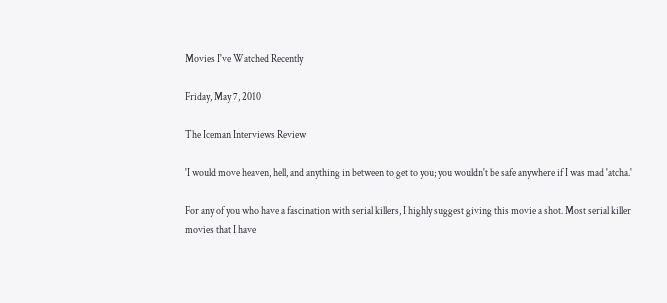Movies I've Watched Recently

Friday, May 7, 2010

The Iceman Interviews Review

'I would move heaven, hell, and anything in between to get to you; you wouldn't be safe anywhere if I was mad 'atcha.'

For any of you who have a fascination with serial killers, I highly suggest giving this movie a shot. Most serial killer movies that I have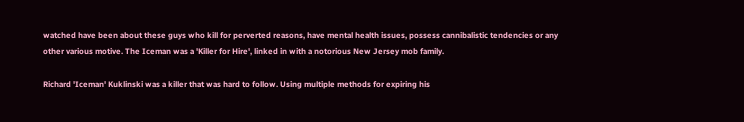watched have been about these guys who kill for perverted reasons, have mental health issues, possess cannibalistic tendencies or any other various motive. The Iceman was a 'Killer for Hire', linked in with a notorious New Jersey mob family.

Richard 'Iceman' Kuklinski was a killer that was hard to follow. Using multiple methods for expiring his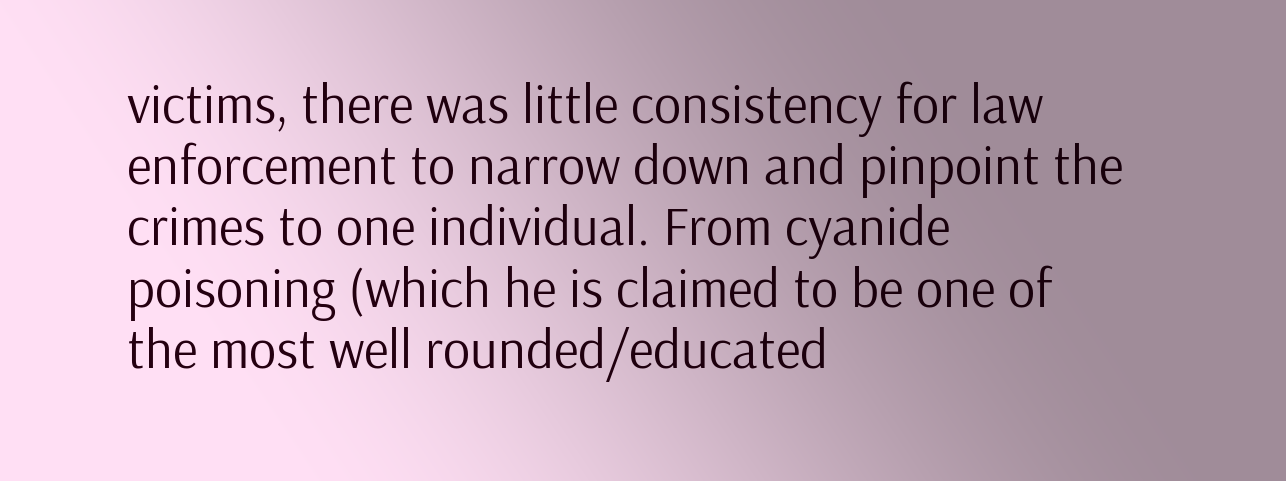victims, there was little consistency for law enforcement to narrow down and pinpoint the crimes to one individual. From cyanide poisoning (which he is claimed to be one of the most well rounded/educated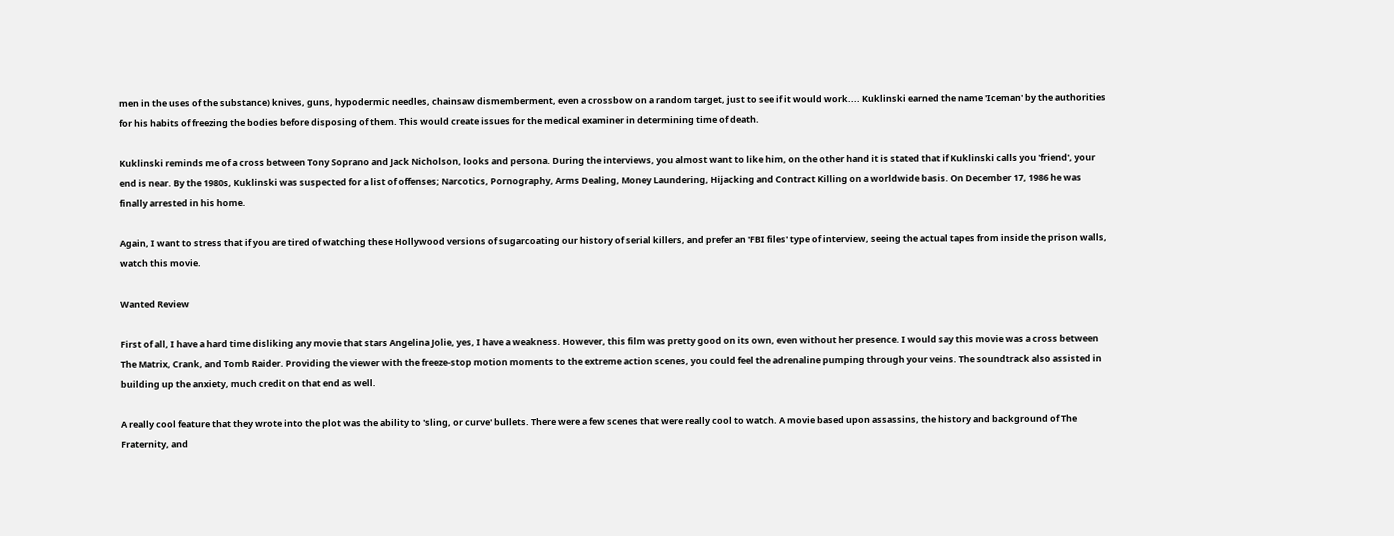men in the uses of the substance) knives, guns, hypodermic needles, chainsaw dismemberment, even a crossbow on a random target, just to see if it would work.... Kuklinski earned the name 'Iceman' by the authorities for his habits of freezing the bodies before disposing of them. This would create issues for the medical examiner in determining time of death.

Kuklinski reminds me of a cross between Tony Soprano and Jack Nicholson, looks and persona. During the interviews, you almost want to like him, on the other hand it is stated that if Kuklinski calls you 'friend', your end is near. By the 1980s, Kuklinski was suspected for a list of offenses; Narcotics, Pornography, Arms Dealing, Money Laundering, Hijacking and Contract Killing on a worldwide basis. On December 17, 1986 he was finally arrested in his home.

Again, I want to stress that if you are tired of watching these Hollywood versions of sugarcoating our history of serial killers, and prefer an 'FBI files' type of interview, seeing the actual tapes from inside the prison walls, watch this movie.

Wanted Review

First of all, I have a hard time disliking any movie that stars Angelina Jolie, yes, I have a weakness. However, this film was pretty good on its own, even without her presence. I would say this movie was a cross between The Matrix, Crank, and Tomb Raider. Providing the viewer with the freeze-stop motion moments to the extreme action scenes, you could feel the adrenaline pumping through your veins. The soundtrack also assisted in building up the anxiety, much credit on that end as well.

A really cool feature that they wrote into the plot was the ability to 'sling, or curve' bullets. There were a few scenes that were really cool to watch. A movie based upon assassins, the history and background of The Fraternity, and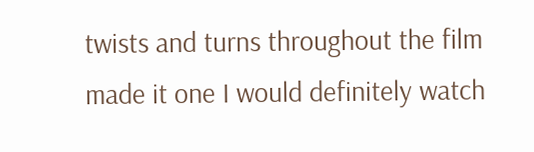twists and turns throughout the film made it one I would definitely watch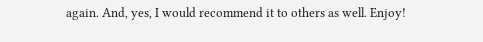again. And, yes, I would recommend it to others as well. Enjoy!